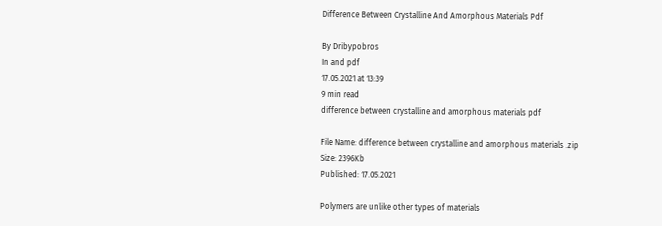Difference Between Crystalline And Amorphous Materials Pdf

By Dribypobros
In and pdf
17.05.2021 at 13:39
9 min read
difference between crystalline and amorphous materials pdf

File Name: difference between crystalline and amorphous materials .zip
Size: 2396Kb
Published: 17.05.2021

Polymers are unlike other types of materials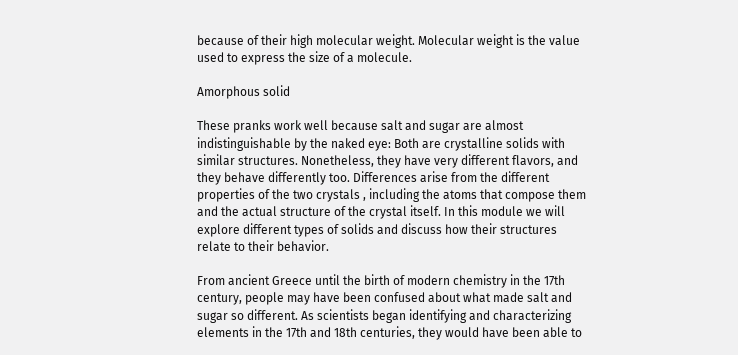because of their high molecular weight. Molecular weight is the value used to express the size of a molecule.

Amorphous solid

These pranks work well because salt and sugar are almost indistinguishable by the naked eye: Both are crystalline solids with similar structures. Nonetheless, they have very different flavors, and they behave differently too. Differences arise from the different properties of the two crystals , including the atoms that compose them and the actual structure of the crystal itself. In this module we will explore different types of solids and discuss how their structures relate to their behavior.

From ancient Greece until the birth of modern chemistry in the 17th century, people may have been confused about what made salt and sugar so different. As scientists began identifying and characterizing elements in the 17th and 18th centuries, they would have been able to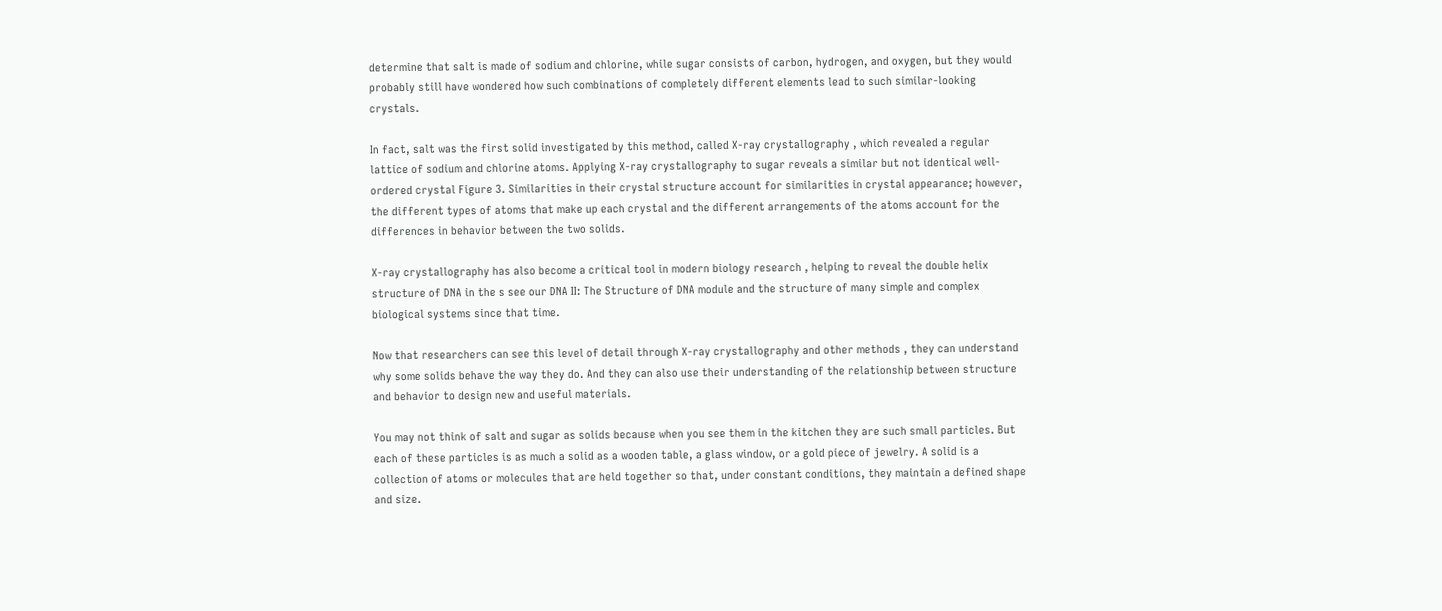determine that salt is made of sodium and chlorine, while sugar consists of carbon, hydrogen, and oxygen, but they would probably still have wondered how such combinations of completely different elements lead to such similar-looking crystals.

In fact, salt was the first solid investigated by this method, called X-ray crystallography , which revealed a regular lattice of sodium and chlorine atoms. Applying X-ray crystallography to sugar reveals a similar but not identical well-ordered crystal Figure 3. Similarities in their crystal structure account for similarities in crystal appearance; however, the different types of atoms that make up each crystal and the different arrangements of the atoms account for the differences in behavior between the two solids.

X-ray crystallography has also become a critical tool in modern biology research , helping to reveal the double helix structure of DNA in the s see our DNA II: The Structure of DNA module and the structure of many simple and complex biological systems since that time.

Now that researchers can see this level of detail through X-ray crystallography and other methods , they can understand why some solids behave the way they do. And they can also use their understanding of the relationship between structure and behavior to design new and useful materials.

You may not think of salt and sugar as solids because when you see them in the kitchen they are such small particles. But each of these particles is as much a solid as a wooden table, a glass window, or a gold piece of jewelry. A solid is a collection of atoms or molecules that are held together so that, under constant conditions, they maintain a defined shape and size.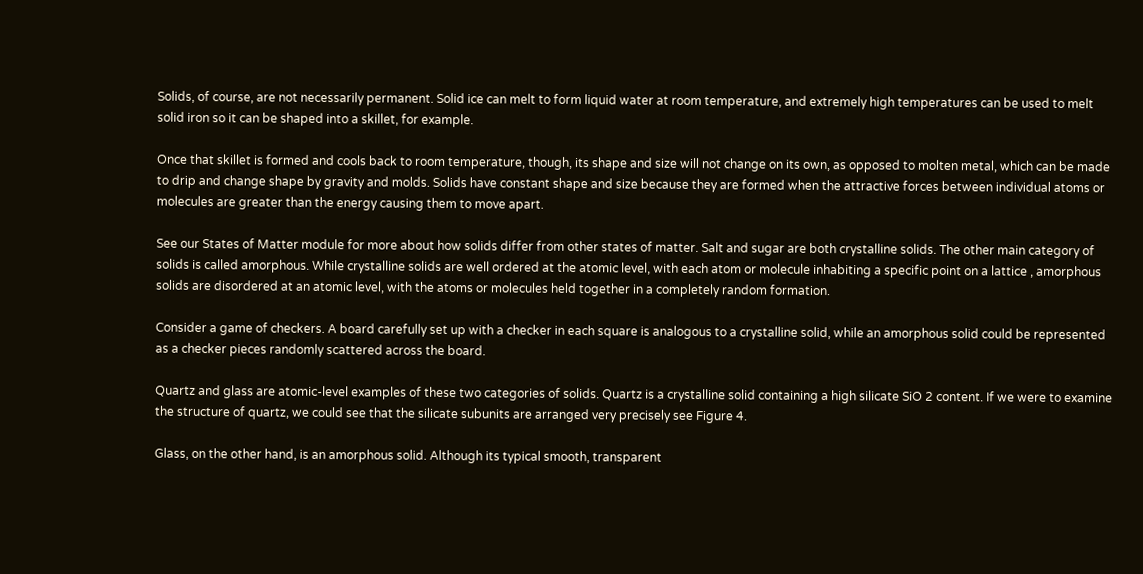Solids, of course, are not necessarily permanent. Solid ice can melt to form liquid water at room temperature, and extremely high temperatures can be used to melt solid iron so it can be shaped into a skillet, for example.

Once that skillet is formed and cools back to room temperature, though, its shape and size will not change on its own, as opposed to molten metal, which can be made to drip and change shape by gravity and molds. Solids have constant shape and size because they are formed when the attractive forces between individual atoms or molecules are greater than the energy causing them to move apart.

See our States of Matter module for more about how solids differ from other states of matter. Salt and sugar are both crystalline solids. The other main category of solids is called amorphous. While crystalline solids are well ordered at the atomic level, with each atom or molecule inhabiting a specific point on a lattice , amorphous solids are disordered at an atomic level, with the atoms or molecules held together in a completely random formation.

Consider a game of checkers. A board carefully set up with a checker in each square is analogous to a crystalline solid, while an amorphous solid could be represented as a checker pieces randomly scattered across the board.

Quartz and glass are atomic-level examples of these two categories of solids. Quartz is a crystalline solid containing a high silicate SiO 2 content. If we were to examine the structure of quartz, we could see that the silicate subunits are arranged very precisely see Figure 4.

Glass, on the other hand, is an amorphous solid. Although its typical smooth, transparent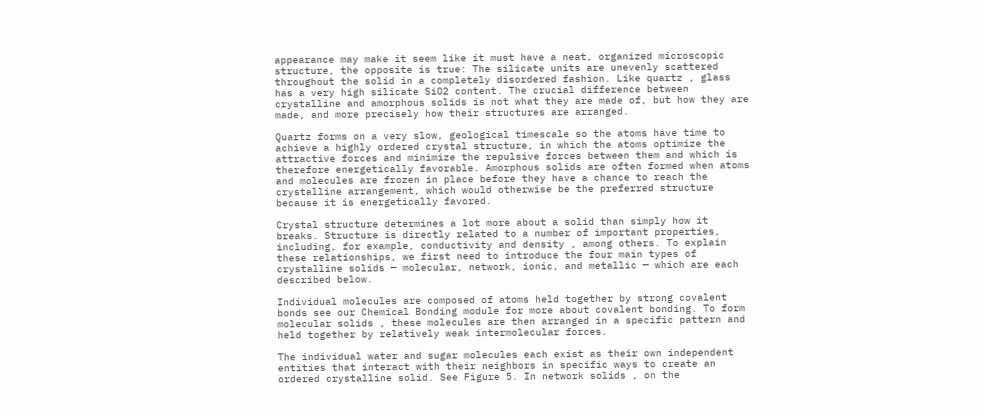appearance may make it seem like it must have a neat, organized microscopic structure, the opposite is true: The silicate units are unevenly scattered throughout the solid in a completely disordered fashion. Like quartz , glass has a very high silicate SiO2 content. The crucial difference between crystalline and amorphous solids is not what they are made of, but how they are made, and more precisely how their structures are arranged.

Quartz forms on a very slow, geological timescale so the atoms have time to achieve a highly ordered crystal structure, in which the atoms optimize the attractive forces and minimize the repulsive forces between them and which is therefore energetically favorable. Amorphous solids are often formed when atoms and molecules are frozen in place before they have a chance to reach the crystalline arrangement, which would otherwise be the preferred structure because it is energetically favored.

Crystal structure determines a lot more about a solid than simply how it breaks. Structure is directly related to a number of important properties, including, for example, conductivity and density , among others. To explain these relationships, we first need to introduce the four main types of crystalline solids — molecular, network, ionic, and metallic — which are each described below.

Individual molecules are composed of atoms held together by strong covalent bonds see our Chemical Bonding module for more about covalent bonding. To form molecular solids , these molecules are then arranged in a specific pattern and held together by relatively weak intermolecular forces.

The individual water and sugar molecules each exist as their own independent entities that interact with their neighbors in specific ways to create an ordered crystalline solid. See Figure 5. In network solids , on the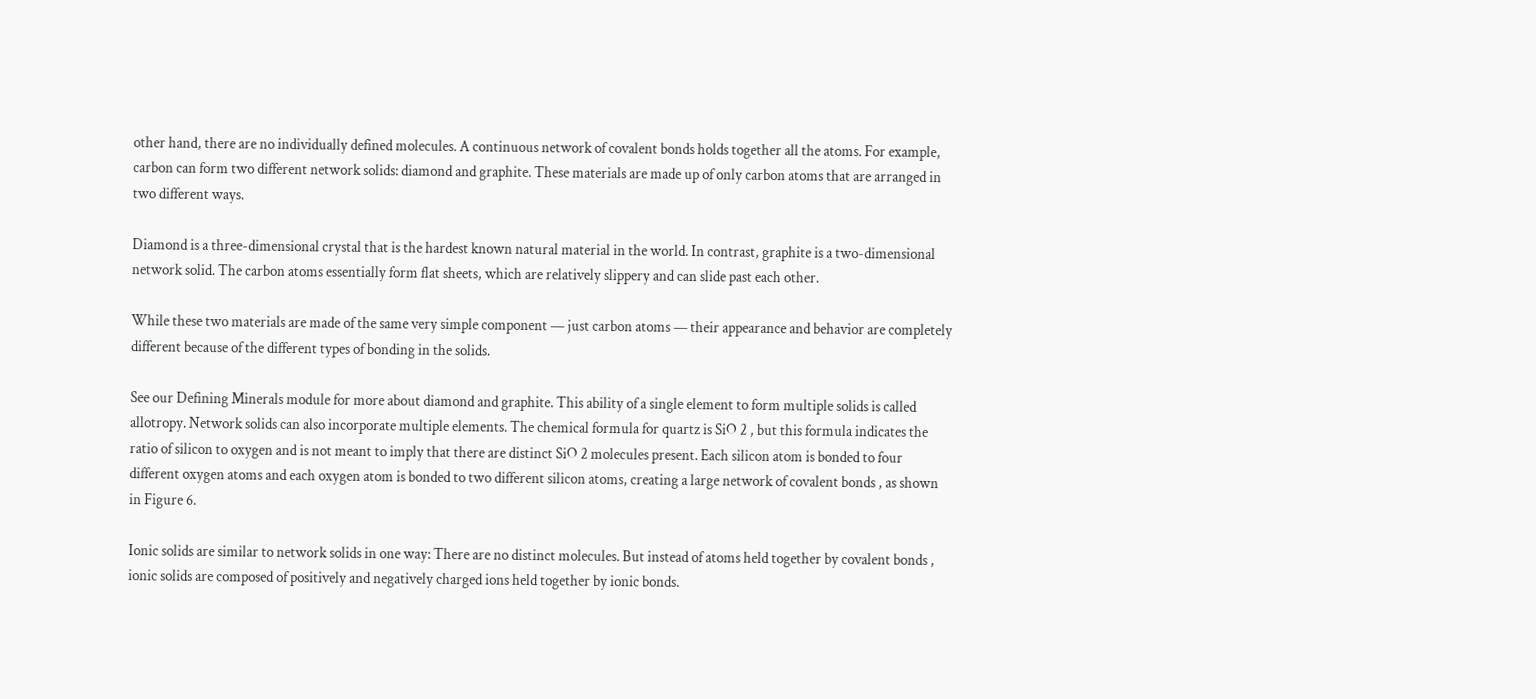other hand, there are no individually defined molecules. A continuous network of covalent bonds holds together all the atoms. For example, carbon can form two different network solids: diamond and graphite. These materials are made up of only carbon atoms that are arranged in two different ways.

Diamond is a three-dimensional crystal that is the hardest known natural material in the world. In contrast, graphite is a two-dimensional network solid. The carbon atoms essentially form flat sheets, which are relatively slippery and can slide past each other.

While these two materials are made of the same very simple component — just carbon atoms — their appearance and behavior are completely different because of the different types of bonding in the solids.

See our Defining Minerals module for more about diamond and graphite. This ability of a single element to form multiple solids is called allotropy. Network solids can also incorporate multiple elements. The chemical formula for quartz is SiO 2 , but this formula indicates the ratio of silicon to oxygen and is not meant to imply that there are distinct SiO 2 molecules present. Each silicon atom is bonded to four different oxygen atoms and each oxygen atom is bonded to two different silicon atoms, creating a large network of covalent bonds , as shown in Figure 6.

Ionic solids are similar to network solids in one way: There are no distinct molecules. But instead of atoms held together by covalent bonds , ionic solids are composed of positively and negatively charged ions held together by ionic bonds.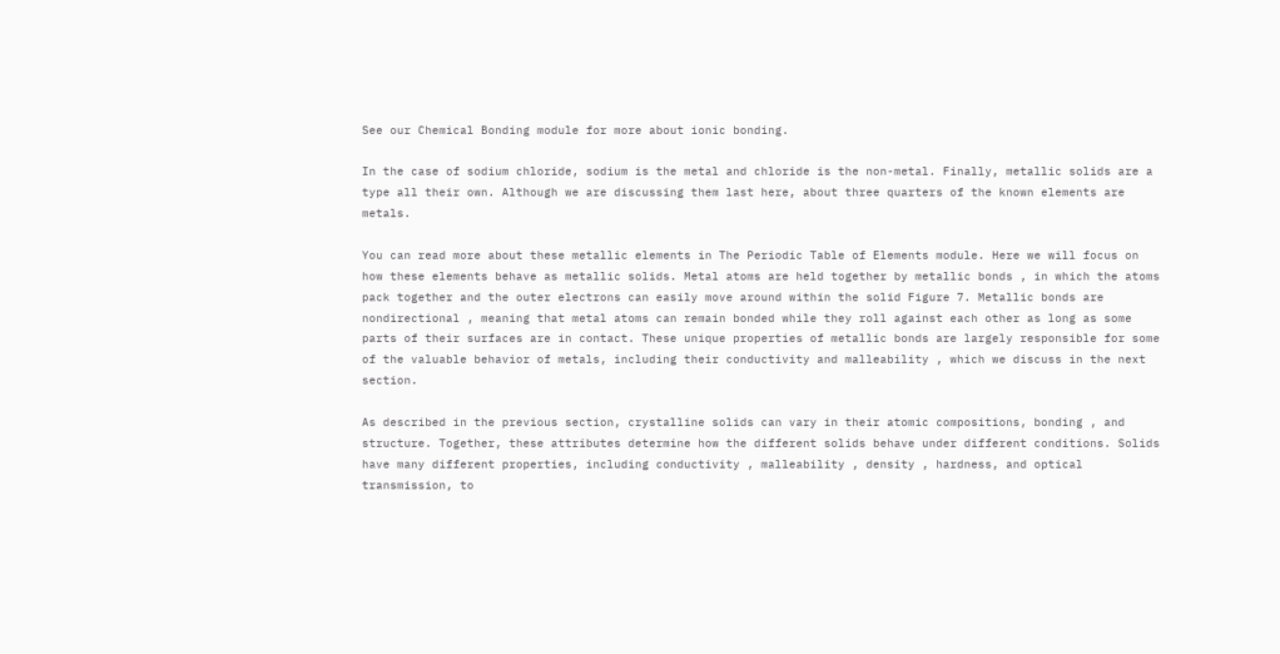See our Chemical Bonding module for more about ionic bonding.

In the case of sodium chloride, sodium is the metal and chloride is the non-metal. Finally, metallic solids are a type all their own. Although we are discussing them last here, about three quarters of the known elements are metals.

You can read more about these metallic elements in The Periodic Table of Elements module. Here we will focus on how these elements behave as metallic solids. Metal atoms are held together by metallic bonds , in which the atoms pack together and the outer electrons can easily move around within the solid Figure 7. Metallic bonds are nondirectional , meaning that metal atoms can remain bonded while they roll against each other as long as some parts of their surfaces are in contact. These unique properties of metallic bonds are largely responsible for some of the valuable behavior of metals, including their conductivity and malleability , which we discuss in the next section.

As described in the previous section, crystalline solids can vary in their atomic compositions, bonding , and structure. Together, these attributes determine how the different solids behave under different conditions. Solids have many different properties, including conductivity , malleability , density , hardness, and optical transmission, to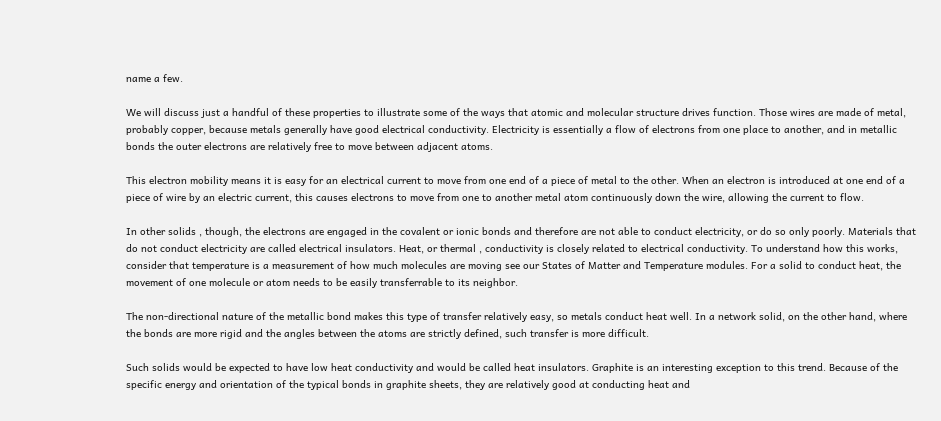name a few.

We will discuss just a handful of these properties to illustrate some of the ways that atomic and molecular structure drives function. Those wires are made of metal, probably copper, because metals generally have good electrical conductivity. Electricity is essentially a flow of electrons from one place to another, and in metallic bonds the outer electrons are relatively free to move between adjacent atoms.

This electron mobility means it is easy for an electrical current to move from one end of a piece of metal to the other. When an electron is introduced at one end of a piece of wire by an electric current, this causes electrons to move from one to another metal atom continuously down the wire, allowing the current to flow.

In other solids , though, the electrons are engaged in the covalent or ionic bonds and therefore are not able to conduct electricity, or do so only poorly. Materials that do not conduct electricity are called electrical insulators. Heat, or thermal , conductivity is closely related to electrical conductivity. To understand how this works, consider that temperature is a measurement of how much molecules are moving see our States of Matter and Temperature modules. For a solid to conduct heat, the movement of one molecule or atom needs to be easily transferrable to its neighbor.

The non-directional nature of the metallic bond makes this type of transfer relatively easy, so metals conduct heat well. In a network solid, on the other hand, where the bonds are more rigid and the angles between the atoms are strictly defined, such transfer is more difficult.

Such solids would be expected to have low heat conductivity and would be called heat insulators. Graphite is an interesting exception to this trend. Because of the specific energy and orientation of the typical bonds in graphite sheets, they are relatively good at conducting heat and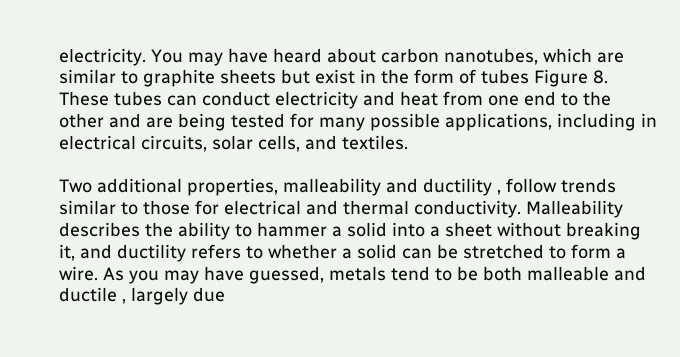electricity. You may have heard about carbon nanotubes, which are similar to graphite sheets but exist in the form of tubes Figure 8. These tubes can conduct electricity and heat from one end to the other and are being tested for many possible applications, including in electrical circuits, solar cells, and textiles.

Two additional properties, malleability and ductility , follow trends similar to those for electrical and thermal conductivity. Malleability describes the ability to hammer a solid into a sheet without breaking it, and ductility refers to whether a solid can be stretched to form a wire. As you may have guessed, metals tend to be both malleable and ductile , largely due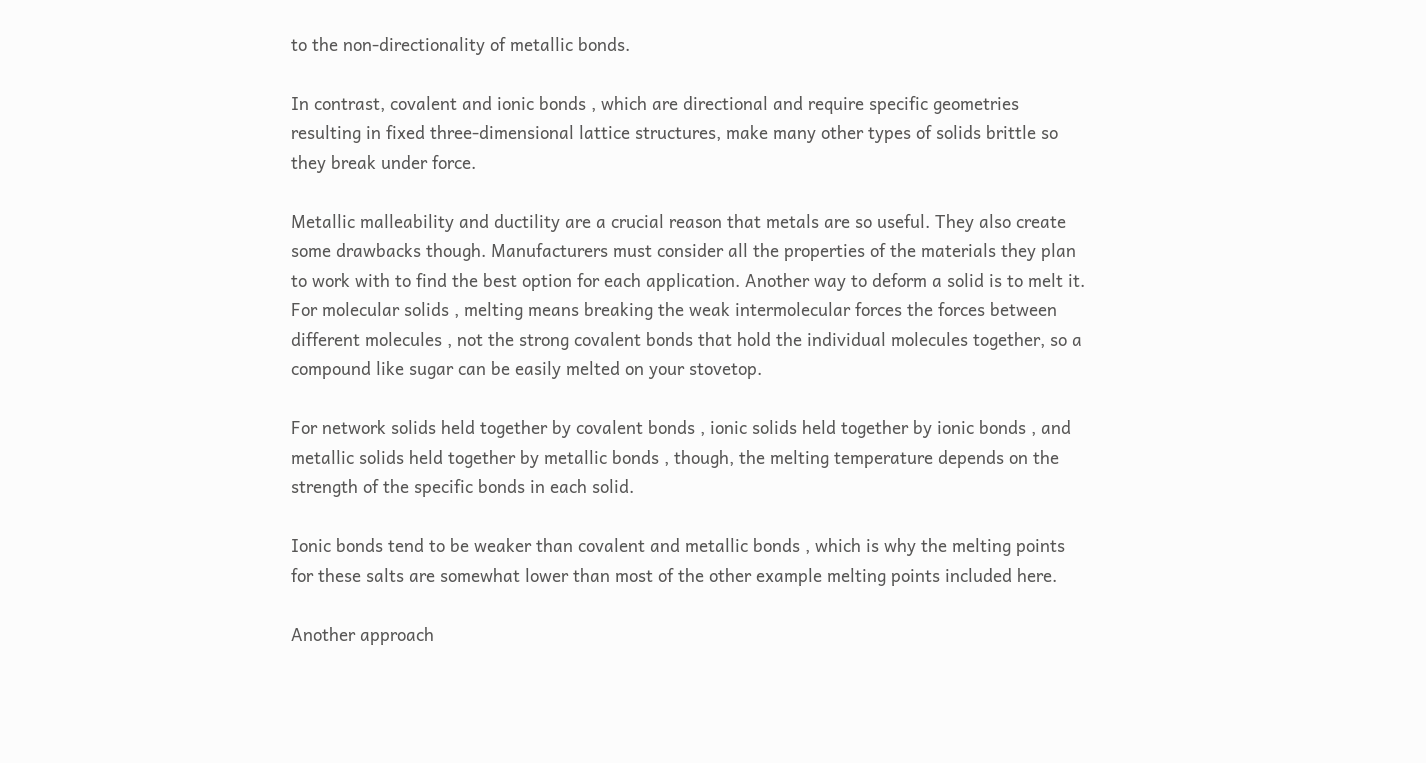to the non-directionality of metallic bonds.

In contrast, covalent and ionic bonds , which are directional and require specific geometries resulting in fixed three-dimensional lattice structures, make many other types of solids brittle so they break under force.

Metallic malleability and ductility are a crucial reason that metals are so useful. They also create some drawbacks though. Manufacturers must consider all the properties of the materials they plan to work with to find the best option for each application. Another way to deform a solid is to melt it. For molecular solids , melting means breaking the weak intermolecular forces the forces between different molecules , not the strong covalent bonds that hold the individual molecules together, so a compound like sugar can be easily melted on your stovetop.

For network solids held together by covalent bonds , ionic solids held together by ionic bonds , and metallic solids held together by metallic bonds , though, the melting temperature depends on the strength of the specific bonds in each solid.

Ionic bonds tend to be weaker than covalent and metallic bonds , which is why the melting points for these salts are somewhat lower than most of the other example melting points included here.

Another approach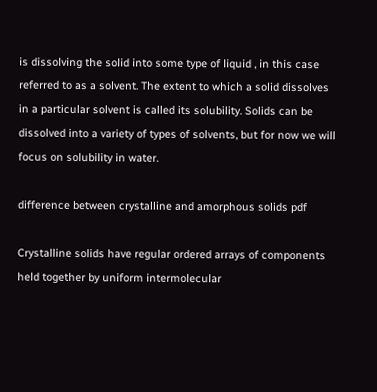is dissolving the solid into some type of liquid , in this case referred to as a solvent. The extent to which a solid dissolves in a particular solvent is called its solubility. Solids can be dissolved into a variety of types of solvents, but for now we will focus on solubility in water.

difference between crystalline and amorphous solids pdf

Crystalline solids have regular ordered arrays of components held together by uniform intermolecular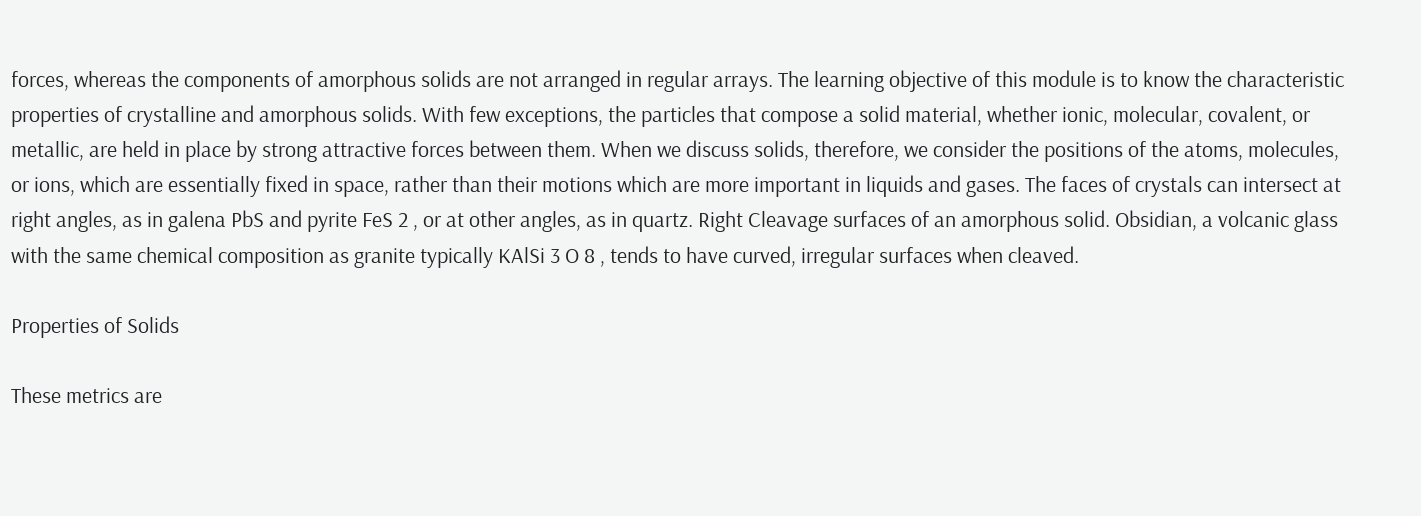forces, whereas the components of amorphous solids are not arranged in regular arrays. The learning objective of this module is to know the characteristic properties of crystalline and amorphous solids. With few exceptions, the particles that compose a solid material, whether ionic, molecular, covalent, or metallic, are held in place by strong attractive forces between them. When we discuss solids, therefore, we consider the positions of the atoms, molecules, or ions, which are essentially fixed in space, rather than their motions which are more important in liquids and gases. The faces of crystals can intersect at right angles, as in galena PbS and pyrite FeS 2 , or at other angles, as in quartz. Right Cleavage surfaces of an amorphous solid. Obsidian, a volcanic glass with the same chemical composition as granite typically KAlSi 3 O 8 , tends to have curved, irregular surfaces when cleaved.

Properties of Solids

These metrics are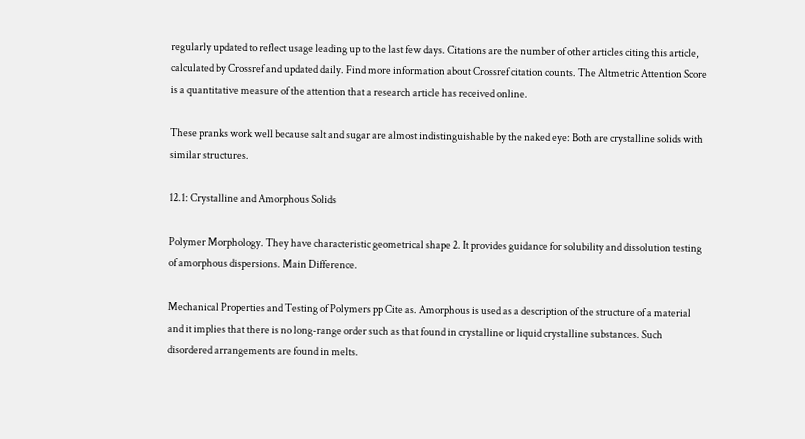regularly updated to reflect usage leading up to the last few days. Citations are the number of other articles citing this article, calculated by Crossref and updated daily. Find more information about Crossref citation counts. The Altmetric Attention Score is a quantitative measure of the attention that a research article has received online.

These pranks work well because salt and sugar are almost indistinguishable by the naked eye: Both are crystalline solids with similar structures.

12.1: Crystalline and Amorphous Solids

Polymer Morphology. They have characteristic geometrical shape 2. It provides guidance for solubility and dissolution testing of amorphous dispersions. Main Difference.

Mechanical Properties and Testing of Polymers pp Cite as. Amorphous is used as a description of the structure of a material and it implies that there is no long-range order such as that found in crystalline or liquid crystalline substances. Such disordered arrangements are found in melts.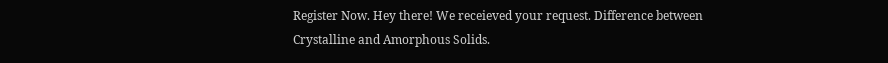Register Now. Hey there! We receieved your request. Difference between Crystalline and Amorphous Solids.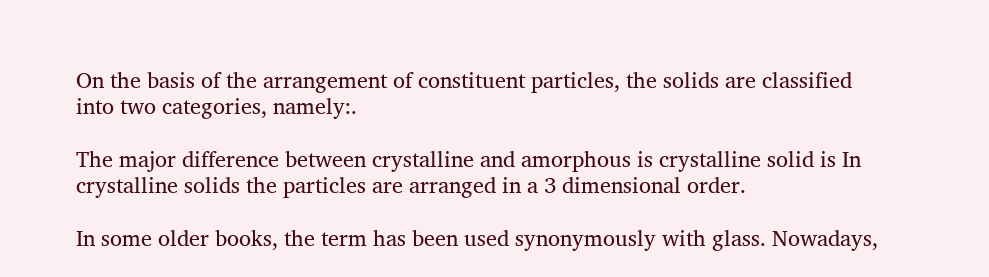On the basis of the arrangement of constituent particles, the solids are classified into two categories, namely:.

The major difference between crystalline and amorphous is crystalline solid is In crystalline solids the particles are arranged in a 3 dimensional order.

In some older books, the term has been used synonymously with glass. Nowadays,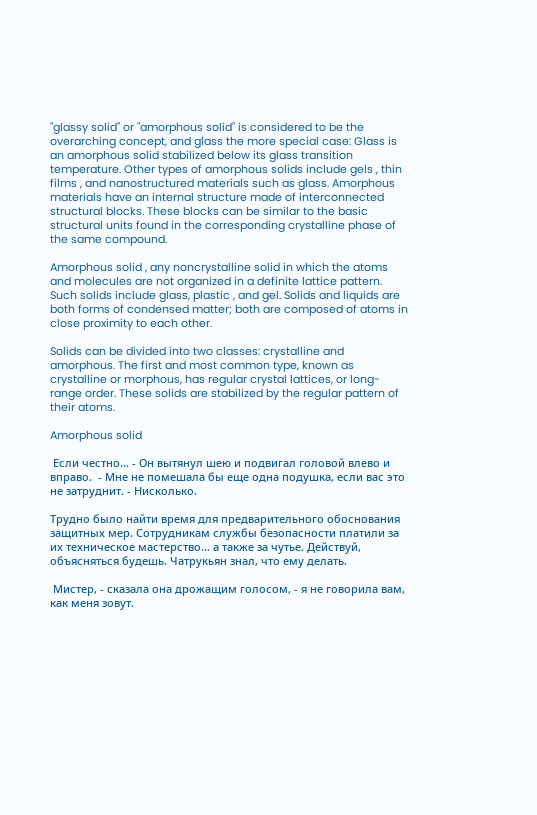"glassy solid" or "amorphous solid" is considered to be the overarching concept, and glass the more special case: Glass is an amorphous solid stabilized below its glass transition temperature. Other types of amorphous solids include gels , thin films , and nanostructured materials such as glass. Amorphous materials have an internal structure made of interconnected structural blocks. These blocks can be similar to the basic structural units found in the corresponding crystalline phase of the same compound.

Amorphous solid , any noncrystalline solid in which the atoms and molecules are not organized in a definite lattice pattern. Such solids include glass, plastic , and gel. Solids and liquids are both forms of condensed matter; both are composed of atoms in close proximity to each other.

Solids can be divided into two classes: crystalline and amorphous. The first and most common type, known as crystalline or morphous, has regular crystal lattices, or long-range order. These solids are stabilized by the regular pattern of their atoms.

Amorphous solid

 Если честно… - Он вытянул шею и подвигал головой влево и вправо.  - Мне не помешала бы еще одна подушка, если вас это не затруднит. - Нисколько.

Трудно было найти время для предварительного обоснования защитных мер. Сотрудникам службы безопасности платили за их техническое мастерство… а также за чутье. Действуй, объясняться будешь. Чатрукьян знал, что ему делать.

 Мистер, - сказала она дрожащим голосом, - я не говорила вам, как меня зовут.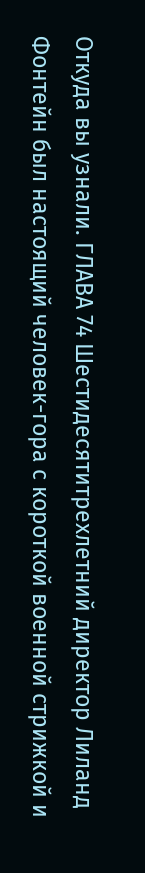Откуда вы узнали. ГЛАВА 74 Шестидесятитрехлетний директор Лиланд Фонтейн был настоящий человек-гора с короткой военной стрижкой и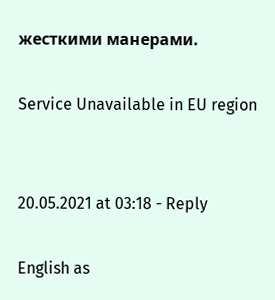жесткими манерами.

Service Unavailable in EU region


20.05.2021 at 03:18 - Reply

English as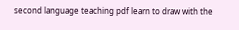second language teaching pdf learn to draw with the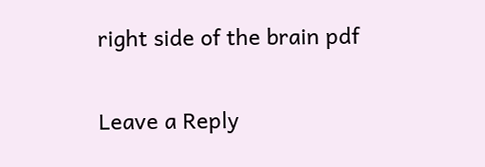right side of the brain pdf

Leave a Reply